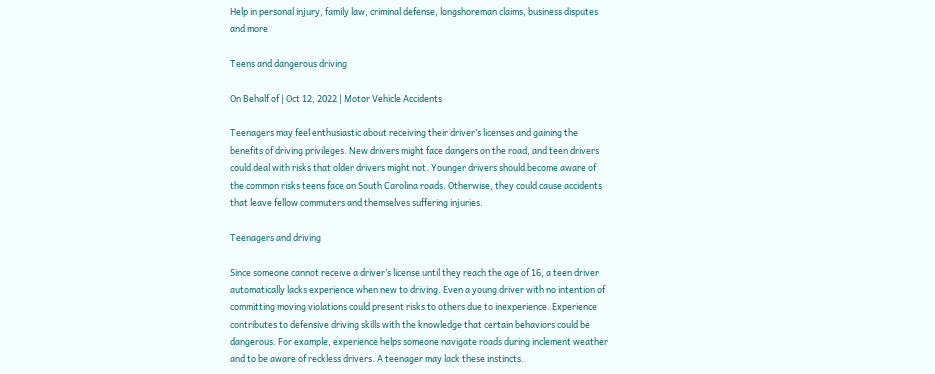Help in personal injury, family law, criminal defense, longshoreman claims, business disputes and more

Teens and dangerous driving

On Behalf of | Oct 12, 2022 | Motor Vehicle Accidents

Teenagers may feel enthusiastic about receiving their driver’s licenses and gaining the benefits of driving privileges. New drivers might face dangers on the road, and teen drivers could deal with risks that older drivers might not. Younger drivers should become aware of the common risks teens face on South Carolina roads. Otherwise, they could cause accidents that leave fellow commuters and themselves suffering injuries.

Teenagers and driving

Since someone cannot receive a driver’s license until they reach the age of 16, a teen driver automatically lacks experience when new to driving. Even a young driver with no intention of committing moving violations could present risks to others due to inexperience. Experience contributes to defensive driving skills with the knowledge that certain behaviors could be dangerous. For example, experience helps someone navigate roads during inclement weather and to be aware of reckless drivers. A teenager may lack these instincts.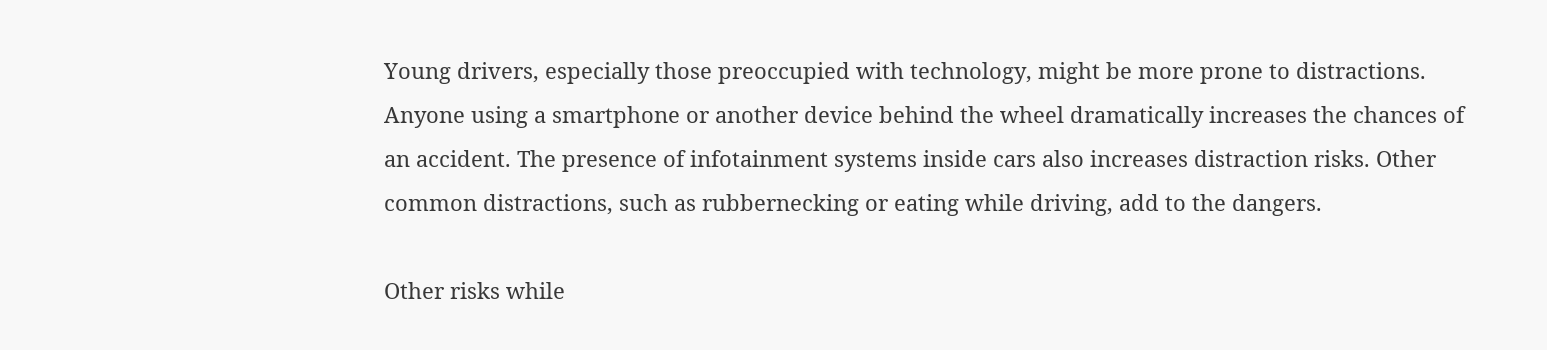Young drivers, especially those preoccupied with technology, might be more prone to distractions. Anyone using a smartphone or another device behind the wheel dramatically increases the chances of an accident. The presence of infotainment systems inside cars also increases distraction risks. Other common distractions, such as rubbernecking or eating while driving, add to the dangers.

Other risks while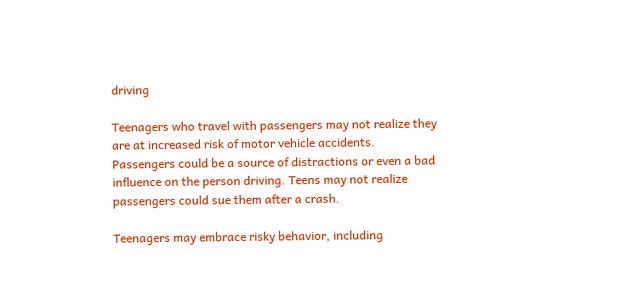driving

Teenagers who travel with passengers may not realize they are at increased risk of motor vehicle accidents. Passengers could be a source of distractions or even a bad influence on the person driving. Teens may not realize passengers could sue them after a crash.

Teenagers may embrace risky behavior, including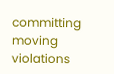committing moving violations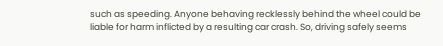such as speeding. Anyone behaving recklessly behind the wheel could be liable for harm inflicted by a resulting car crash. So, driving safely seems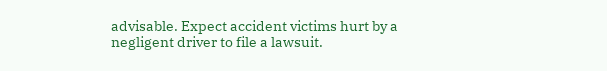advisable. Expect accident victims hurt by a negligent driver to file a lawsuit.